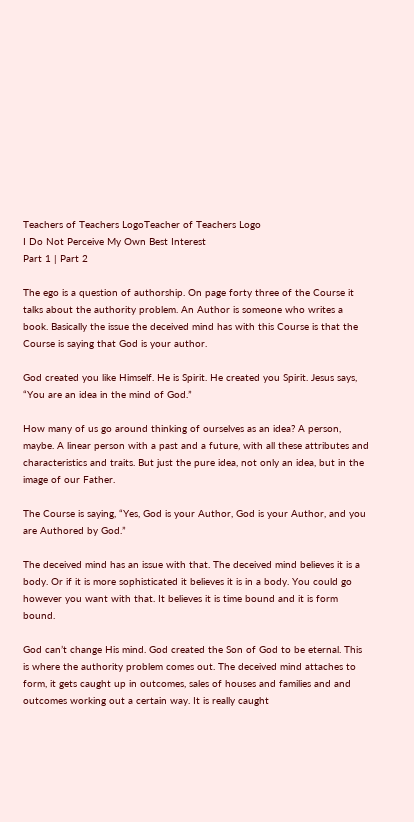Teachers of Teachers LogoTeacher of Teachers Logo
I Do Not Perceive My Own Best Interest
Part 1 | Part 2

The ego is a question of authorship. On page forty three of the Course it talks about the authority problem. An Author is someone who writes a book. Basically the issue the deceived mind has with this Course is that the Course is saying that God is your author.

God created you like Himself. He is Spirit. He created you Spirit. Jesus says, “You are an idea in the mind of God.”

How many of us go around thinking of ourselves as an idea? A person, maybe. A linear person with a past and a future, with all these attributes and characteristics and traits. But just the pure idea, not only an idea, but in the image of our Father.

The Course is saying, “Yes, God is your Author, God is your Author, and you are Authored by God.”

The deceived mind has an issue with that. The deceived mind believes it is a body. Or if it is more sophisticated it believes it is in a body. You could go however you want with that. It believes it is time bound and it is form bound.

God can’t change His mind. God created the Son of God to be eternal. This is where the authority problem comes out. The deceived mind attaches to form, it gets caught up in outcomes, sales of houses and families and and outcomes working out a certain way. It is really caught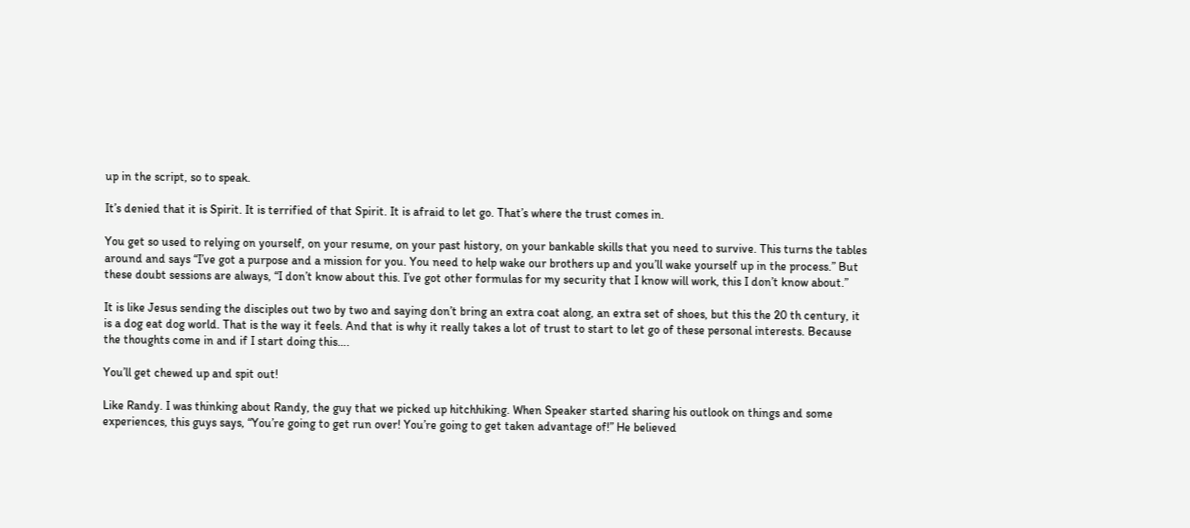up in the script, so to speak.

It’s denied that it is Spirit. It is terrified of that Spirit. It is afraid to let go. That’s where the trust comes in.

You get so used to relying on yourself, on your resume, on your past history, on your bankable skills that you need to survive. This turns the tables around and says “I’ve got a purpose and a mission for you. You need to help wake our brothers up and you’ll wake yourself up in the process.” But these doubt sessions are always, “I don’t know about this. I’ve got other formulas for my security that I know will work, this I don’t know about.”

It is like Jesus sending the disciples out two by two and saying don’t bring an extra coat along, an extra set of shoes, but this the 20 th century, it is a dog eat dog world. That is the way it feels. And that is why it really takes a lot of trust to start to let go of these personal interests. Because the thoughts come in and if I start doing this….

You’ll get chewed up and spit out!

Like Randy. I was thinking about Randy, the guy that we picked up hitchhiking. When Speaker started sharing his outlook on things and some experiences, this guys says, “You’re going to get run over! You’re going to get taken advantage of!” He believed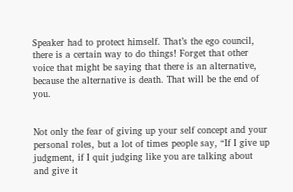Speaker had to protect himself. That’s the ego council, there is a certain way to do things! Forget that other voice that might be saying that there is an alternative, because the alternative is death. That will be the end of you.


Not only the fear of giving up your self concept and your personal roles, but a lot of times people say, “If I give up judgment, if I quit judging like you are talking about and give it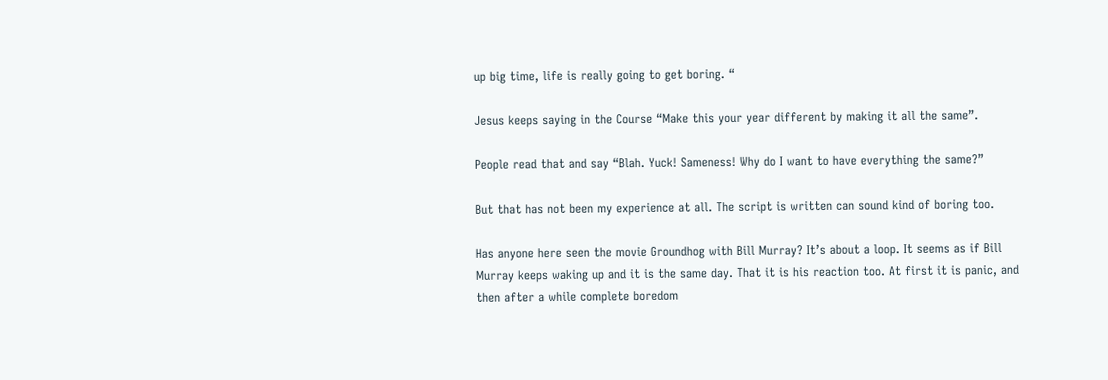up big time, life is really going to get boring. “

Jesus keeps saying in the Course “Make this your year different by making it all the same”.

People read that and say “Blah. Yuck! Sameness! Why do I want to have everything the same?”

But that has not been my experience at all. The script is written can sound kind of boring too.

Has anyone here seen the movie Groundhog with Bill Murray? It’s about a loop. It seems as if Bill Murray keeps waking up and it is the same day. That it is his reaction too. At first it is panic, and then after a while complete boredom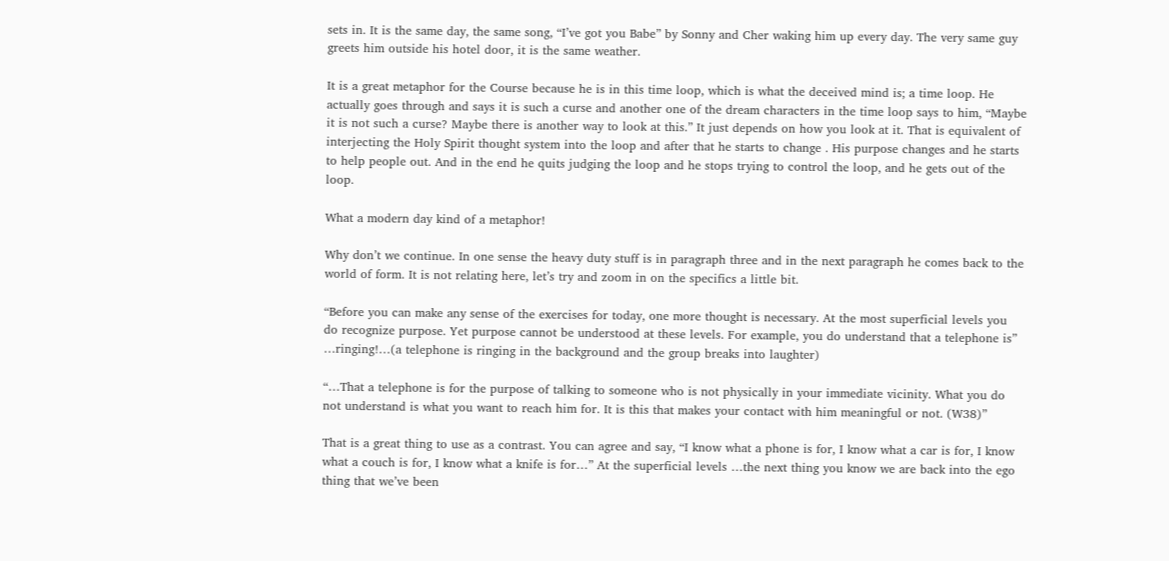sets in. It is the same day, the same song, “I’ve got you Babe” by Sonny and Cher waking him up every day. The very same guy greets him outside his hotel door, it is the same weather.

It is a great metaphor for the Course because he is in this time loop, which is what the deceived mind is; a time loop. He actually goes through and says it is such a curse and another one of the dream characters in the time loop says to him, “Maybe it is not such a curse? Maybe there is another way to look at this.” It just depends on how you look at it. That is equivalent of interjecting the Holy Spirit thought system into the loop and after that he starts to change . His purpose changes and he starts to help people out. And in the end he quits judging the loop and he stops trying to control the loop, and he gets out of the loop.

What a modern day kind of a metaphor!

Why don’t we continue. In one sense the heavy duty stuff is in paragraph three and in the next paragraph he comes back to the world of form. It is not relating here, let’s try and zoom in on the specifics a little bit.

“Before you can make any sense of the exercises for today, one more thought is necessary. At the most superficial levels you do recognize purpose. Yet purpose cannot be understood at these levels. For example, you do understand that a telephone is” …ringing!…(a telephone is ringing in the background and the group breaks into laughter)

“…That a telephone is for the purpose of talking to someone who is not physically in your immediate vicinity. What you do not understand is what you want to reach him for. It is this that makes your contact with him meaningful or not. (W38)”

That is a great thing to use as a contrast. You can agree and say, “I know what a phone is for, I know what a car is for, I know what a couch is for, I know what a knife is for…” At the superficial levels …the next thing you know we are back into the ego thing that we’ve been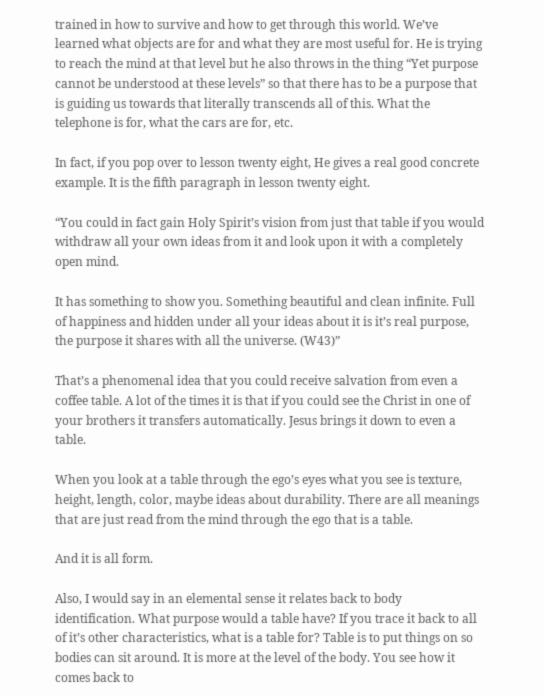trained in how to survive and how to get through this world. We’ve learned what objects are for and what they are most useful for. He is trying to reach the mind at that level but he also throws in the thing “Yet purpose cannot be understood at these levels” so that there has to be a purpose that is guiding us towards that literally transcends all of this. What the telephone is for, what the cars are for, etc.

In fact, if you pop over to lesson twenty eight, He gives a real good concrete example. It is the fifth paragraph in lesson twenty eight.

“You could in fact gain Holy Spirit’s vision from just that table if you would withdraw all your own ideas from it and look upon it with a completely open mind.

It has something to show you. Something beautiful and clean infinite. Full of happiness and hidden under all your ideas about it is it’s real purpose, the purpose it shares with all the universe. (W43)”

That’s a phenomenal idea that you could receive salvation from even a coffee table. A lot of the times it is that if you could see the Christ in one of your brothers it transfers automatically. Jesus brings it down to even a table.

When you look at a table through the ego’s eyes what you see is texture, height, length, color, maybe ideas about durability. There are all meanings that are just read from the mind through the ego that is a table.

And it is all form.

Also, I would say in an elemental sense it relates back to body identification. What purpose would a table have? If you trace it back to all of it’s other characteristics, what is a table for? Table is to put things on so bodies can sit around. It is more at the level of the body. You see how it comes back to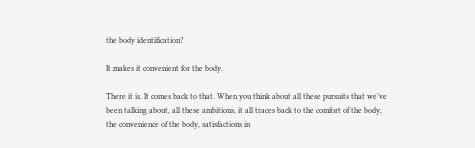the body identification?

It makes it convenient for the body.

There it is. It comes back to that. When you think about all these pursuits that we’ve been talking about, all these ambitions, it all traces back to the comfort of the body, the convenience of the body, satisfactions in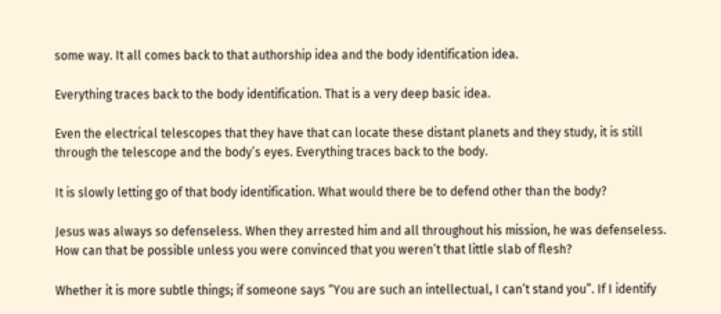some way. It all comes back to that authorship idea and the body identification idea.

Everything traces back to the body identification. That is a very deep basic idea.

Even the electrical telescopes that they have that can locate these distant planets and they study, it is still through the telescope and the body’s eyes. Everything traces back to the body.

It is slowly letting go of that body identification. What would there be to defend other than the body?

Jesus was always so defenseless. When they arrested him and all throughout his mission, he was defenseless. How can that be possible unless you were convinced that you weren’t that little slab of flesh?

Whether it is more subtle things; if someone says “You are such an intellectual, I can’t stand you”. If I identify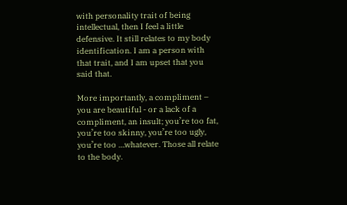with personality trait of being intellectual, then I feel a little defensive. It still relates to my body identification. I am a person with that trait, and I am upset that you said that.

More importantly, a compliment – you are beautiful - or a lack of a compliment, an insult; you’re too fat, you’re too skinny, you’re too ugly, you’re too …whatever. Those all relate to the body.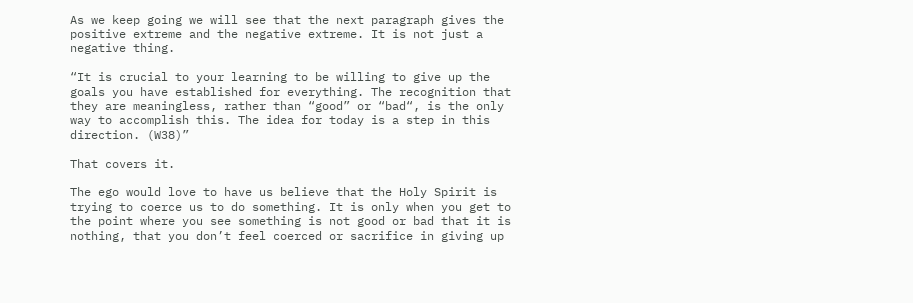As we keep going we will see that the next paragraph gives the positive extreme and the negative extreme. It is not just a negative thing.

“It is crucial to your learning to be willing to give up the goals you have established for everything. The recognition that they are meaningless, rather than “good” or “bad“, is the only way to accomplish this. The idea for today is a step in this direction. (W38)”

That covers it.

The ego would love to have us believe that the Holy Spirit is trying to coerce us to do something. It is only when you get to the point where you see something is not good or bad that it is nothing, that you don’t feel coerced or sacrifice in giving up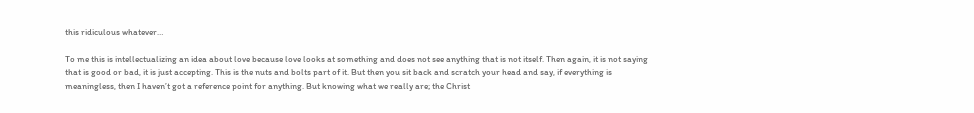this ridiculous whatever…

To me this is intellectualizing an idea about love because love looks at something and does not see anything that is not itself. Then again, it is not saying that is good or bad, it is just accepting. This is the nuts and bolts part of it. But then you sit back and scratch your head and say, if everything is meaningless, then I haven’t got a reference point for anything. But knowing what we really are; the Christ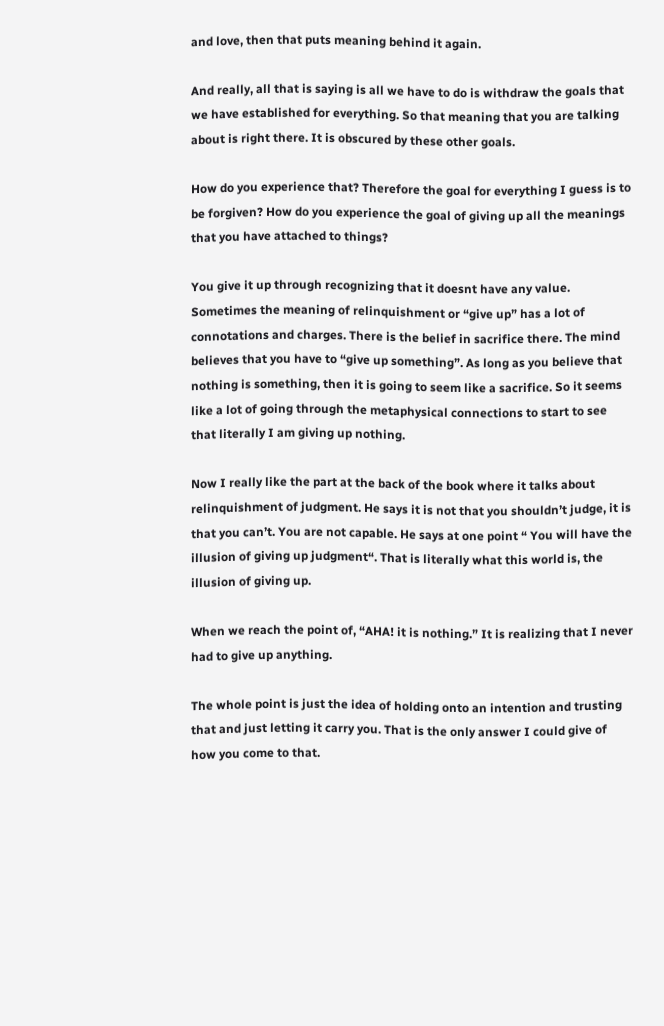and love, then that puts meaning behind it again.

And really, all that is saying is all we have to do is withdraw the goals that we have established for everything. So that meaning that you are talking about is right there. It is obscured by these other goals.

How do you experience that? Therefore the goal for everything I guess is to be forgiven? How do you experience the goal of giving up all the meanings that you have attached to things?

You give it up through recognizing that it doesnt have any value. Sometimes the meaning of relinquishment or “give up” has a lot of connotations and charges. There is the belief in sacrifice there. The mind believes that you have to “give up something”. As long as you believe that nothing is something, then it is going to seem like a sacrifice. So it seems like a lot of going through the metaphysical connections to start to see that literally I am giving up nothing.

Now I really like the part at the back of the book where it talks about relinquishment of judgment. He says it is not that you shouldn’t judge, it is that you can’t. You are not capable. He says at one point “ You will have the illusion of giving up judgment“. That is literally what this world is, the illusion of giving up.

When we reach the point of, “AHA! it is nothing.” It is realizing that I never had to give up anything.

The whole point is just the idea of holding onto an intention and trusting that and just letting it carry you. That is the only answer I could give of how you come to that.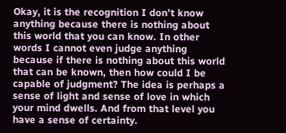Okay, it is the recognition I don’t know anything because there is nothing about this world that you can know. In other words I cannot even judge anything because if there is nothing about this world that can be known, then how could I be capable of judgment? The idea is perhaps a sense of light and sense of love in which your mind dwells. And from that level you have a sense of certainty.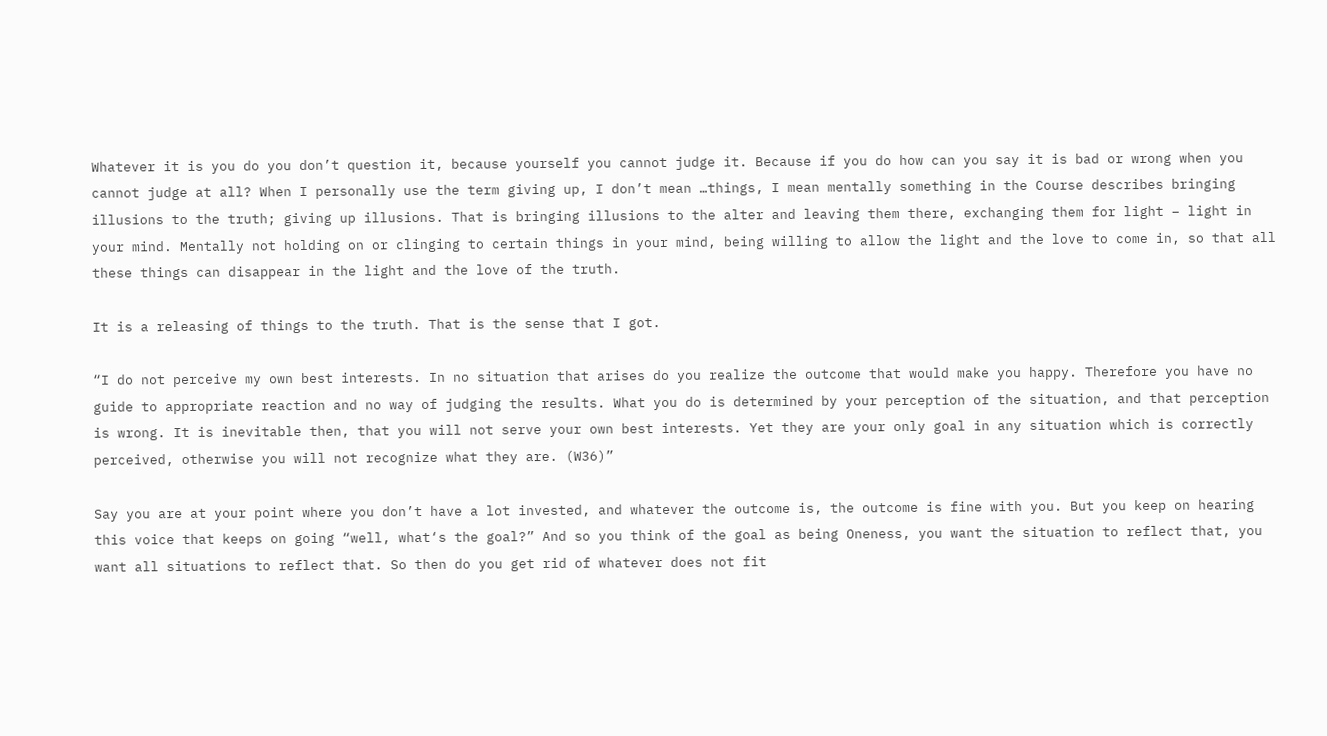Whatever it is you do you don’t question it, because yourself you cannot judge it. Because if you do how can you say it is bad or wrong when you cannot judge at all? When I personally use the term giving up, I don’t mean …things, I mean mentally something in the Course describes bringing illusions to the truth; giving up illusions. That is bringing illusions to the alter and leaving them there, exchanging them for light – light in your mind. Mentally not holding on or clinging to certain things in your mind, being willing to allow the light and the love to come in, so that all these things can disappear in the light and the love of the truth.

It is a releasing of things to the truth. That is the sense that I got.

“I do not perceive my own best interests. In no situation that arises do you realize the outcome that would make you happy. Therefore you have no guide to appropriate reaction and no way of judging the results. What you do is determined by your perception of the situation, and that perception is wrong. It is inevitable then, that you will not serve your own best interests. Yet they are your only goal in any situation which is correctly perceived, otherwise you will not recognize what they are. (W36)”

Say you are at your point where you don’t have a lot invested, and whatever the outcome is, the outcome is fine with you. But you keep on hearing this voice that keeps on going “well, what‘s the goal?” And so you think of the goal as being Oneness, you want the situation to reflect that, you want all situations to reflect that. So then do you get rid of whatever does not fit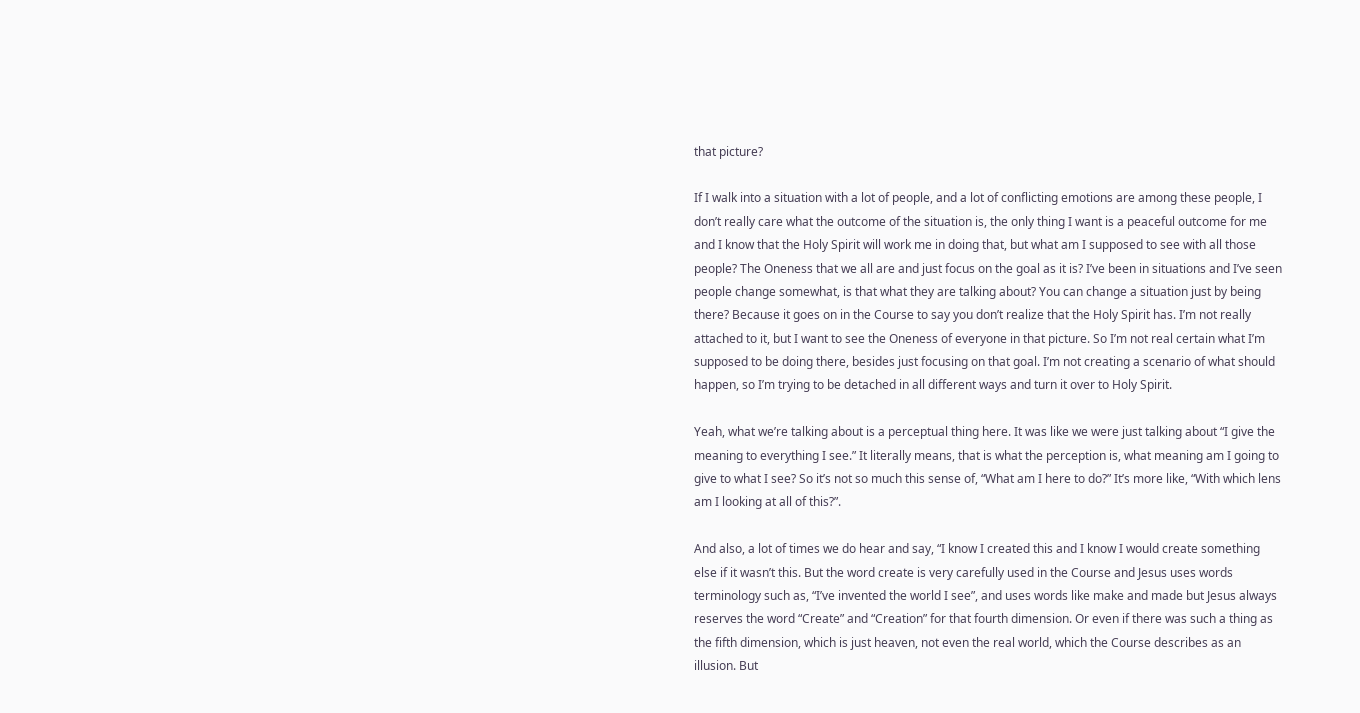that picture?

If I walk into a situation with a lot of people, and a lot of conflicting emotions are among these people, I don’t really care what the outcome of the situation is, the only thing I want is a peaceful outcome for me and I know that the Holy Spirit will work me in doing that, but what am I supposed to see with all those people? The Oneness that we all are and just focus on the goal as it is? I’ve been in situations and I’ve seen people change somewhat, is that what they are talking about? You can change a situation just by being there? Because it goes on in the Course to say you don’t realize that the Holy Spirit has. I’m not really attached to it, but I want to see the Oneness of everyone in that picture. So I’m not real certain what I’m supposed to be doing there, besides just focusing on that goal. I’m not creating a scenario of what should happen, so I’m trying to be detached in all different ways and turn it over to Holy Spirit.

Yeah, what we’re talking about is a perceptual thing here. It was like we were just talking about “I give the meaning to everything I see.” It literally means, that is what the perception is, what meaning am I going to give to what I see? So it’s not so much this sense of, “What am I here to do?” It’s more like, “With which lens am I looking at all of this?”.

And also, a lot of times we do hear and say, “I know I created this and I know I would create something else if it wasn’t this. But the word create is very carefully used in the Course and Jesus uses words terminology such as, “I’ve invented the world I see”, and uses words like make and made but Jesus always reserves the word “Create” and “Creation” for that fourth dimension. Or even if there was such a thing as the fifth dimension, which is just heaven, not even the real world, which the Course describes as an illusion. But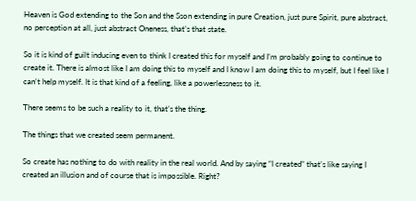Heaven is God extending to the Son and the Sson extending in pure Creation, just pure Spirit, pure abstract, no perception at all, just abstract Oneness, that’s that state.

So it is kind of guilt inducing even to think I created this for myself and I’m probably going to continue to create it. There is almost like I am doing this to myself and I know I am doing this to myself, but I feel like I can’t help myself. It is that kind of a feeling, like a powerlessness to it.

There seems to be such a reality to it, that’s the thing.

The things that we created seem permanent.

So create has nothing to do with reality in the real world. And by saying “I created” that’s like saying I created an illusion and of course that is impossible. Right?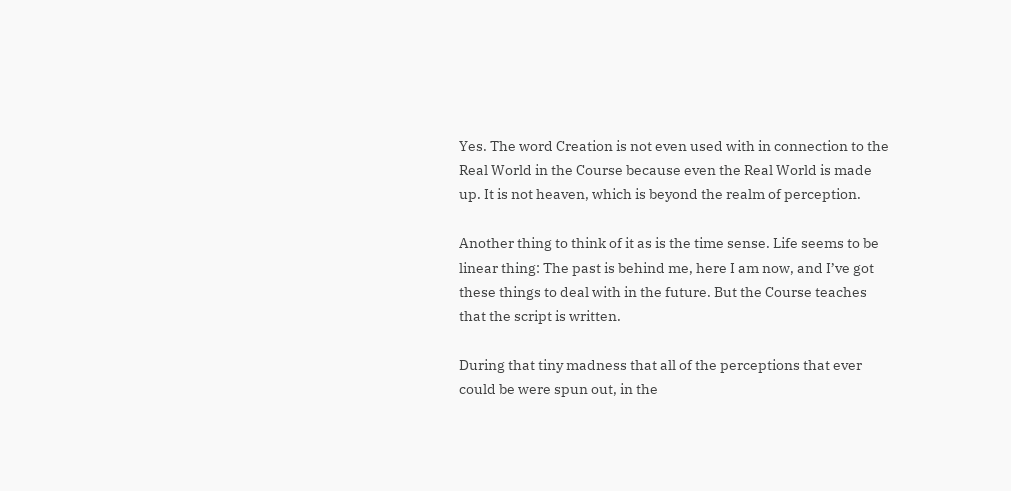Yes. The word Creation is not even used with in connection to the Real World in the Course because even the Real World is made up. It is not heaven, which is beyond the realm of perception.

Another thing to think of it as is the time sense. Life seems to be linear thing: The past is behind me, here I am now, and I’ve got these things to deal with in the future. But the Course teaches that the script is written.

During that tiny madness that all of the perceptions that ever could be were spun out, in the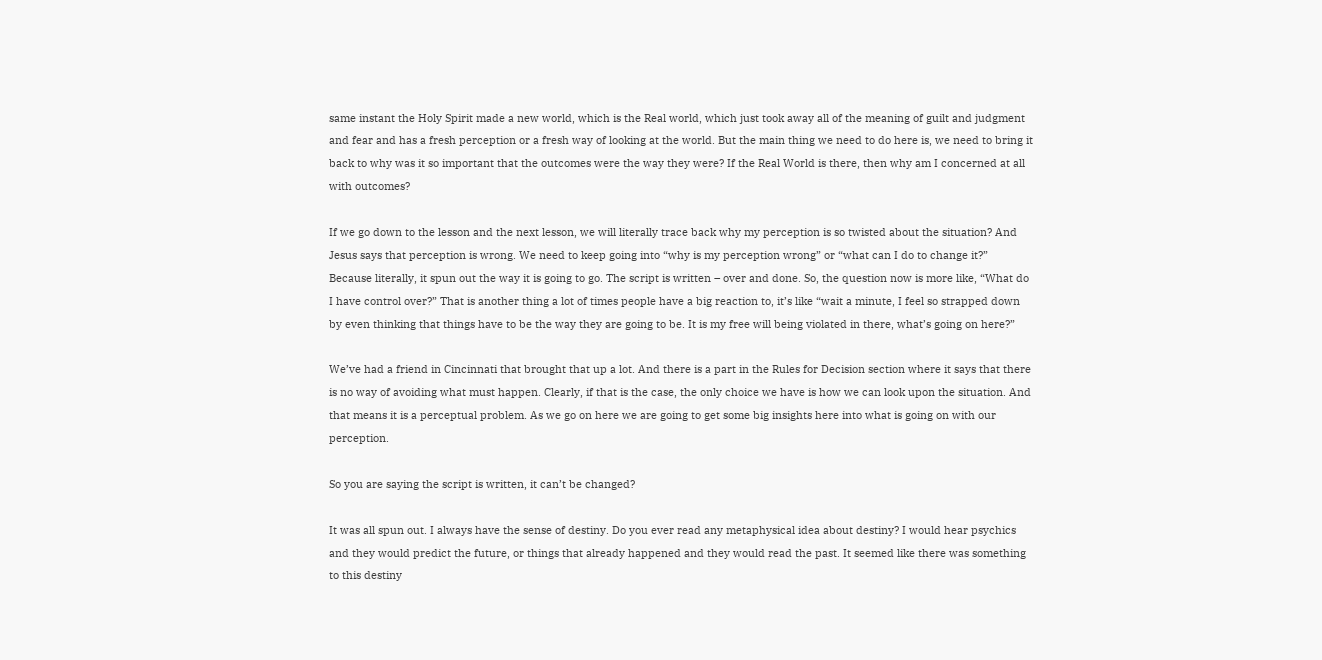same instant the Holy Spirit made a new world, which is the Real world, which just took away all of the meaning of guilt and judgment and fear and has a fresh perception or a fresh way of looking at the world. But the main thing we need to do here is, we need to bring it back to why was it so important that the outcomes were the way they were? If the Real World is there, then why am I concerned at all with outcomes?

If we go down to the lesson and the next lesson, we will literally trace back why my perception is so twisted about the situation? And Jesus says that perception is wrong. We need to keep going into “why is my perception wrong” or “what can I do to change it?” Because literally, it spun out the way it is going to go. The script is written – over and done. So, the question now is more like, “What do I have control over?” That is another thing a lot of times people have a big reaction to, it’s like “wait a minute, I feel so strapped down by even thinking that things have to be the way they are going to be. It is my free will being violated in there, what’s going on here?”

We’ve had a friend in Cincinnati that brought that up a lot. And there is a part in the Rules for Decision section where it says that there is no way of avoiding what must happen. Clearly, if that is the case, the only choice we have is how we can look upon the situation. And that means it is a perceptual problem. As we go on here we are going to get some big insights here into what is going on with our perception.

So you are saying the script is written, it can’t be changed?

It was all spun out. I always have the sense of destiny. Do you ever read any metaphysical idea about destiny? I would hear psychics and they would predict the future, or things that already happened and they would read the past. It seemed like there was something to this destiny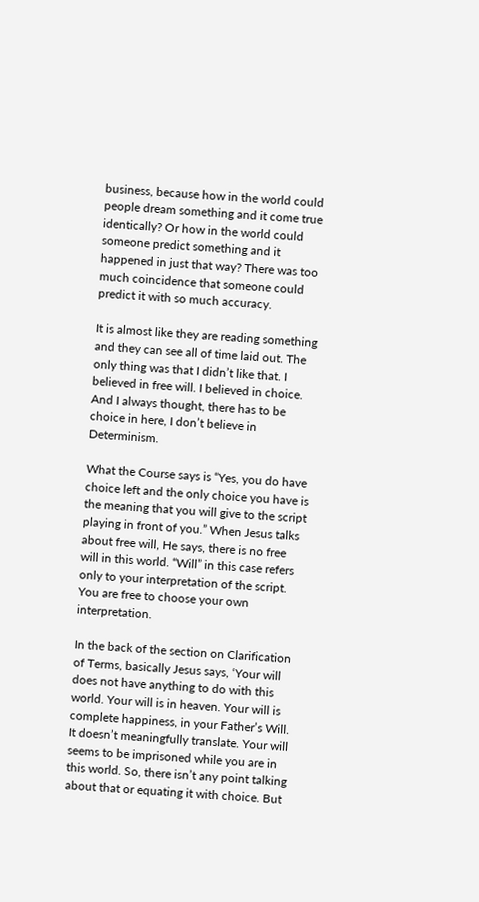business, because how in the world could people dream something and it come true identically? Or how in the world could someone predict something and it happened in just that way? There was too much coincidence that someone could predict it with so much accuracy.

It is almost like they are reading something and they can see all of time laid out. The only thing was that I didn’t like that. I believed in free will. I believed in choice. And I always thought, there has to be choice in here, I don’t believe in Determinism.

What the Course says is “Yes, you do have choice left and the only choice you have is the meaning that you will give to the script playing in front of you.” When Jesus talks about free will, He says, there is no free will in this world. “Will” in this case refers only to your interpretation of the script. You are free to choose your own interpretation.

In the back of the section on Clarification of Terms, basically Jesus says, ‘Your will does not have anything to do with this world. Your will is in heaven. Your will is complete happiness, in your Father’s Will. It doesn’t meaningfully translate. Your will seems to be imprisoned while you are in this world. So, there isn’t any point talking about that or equating it with choice. But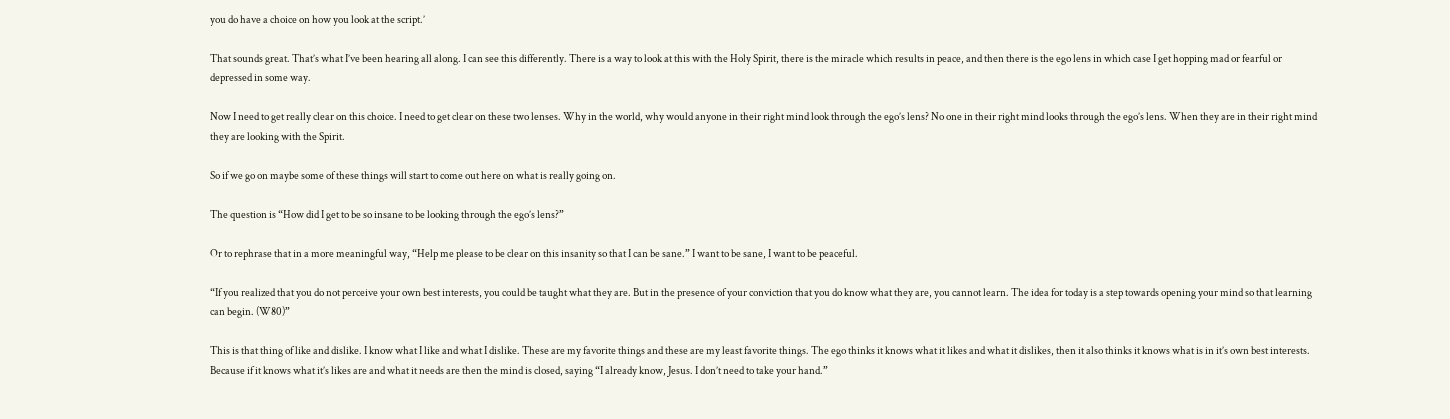you do have a choice on how you look at the script.’

That sounds great. That’s what I’ve been hearing all along. I can see this differently. There is a way to look at this with the Holy Spirit, there is the miracle which results in peace, and then there is the ego lens in which case I get hopping mad or fearful or depressed in some way.

Now I need to get really clear on this choice. I need to get clear on these two lenses. Why in the world, why would anyone in their right mind look through the ego’s lens? No one in their right mind looks through the ego’s lens. When they are in their right mind they are looking with the Spirit.

So if we go on maybe some of these things will start to come out here on what is really going on.

The question is “How did I get to be so insane to be looking through the ego’s lens?”

Or to rephrase that in a more meaningful way, “Help me please to be clear on this insanity so that I can be sane.” I want to be sane, I want to be peaceful.

“If you realized that you do not perceive your own best interests, you could be taught what they are. But in the presence of your conviction that you do know what they are, you cannot learn. The idea for today is a step towards opening your mind so that learning can begin. (W80)”

This is that thing of like and dislike. I know what I like and what I dislike. These are my favorite things and these are my least favorite things. The ego thinks it knows what it likes and what it dislikes, then it also thinks it knows what is in it’s own best interests. Because if it knows what it’s likes are and what it needs are then the mind is closed, saying “I already know, Jesus. I don’t need to take your hand.”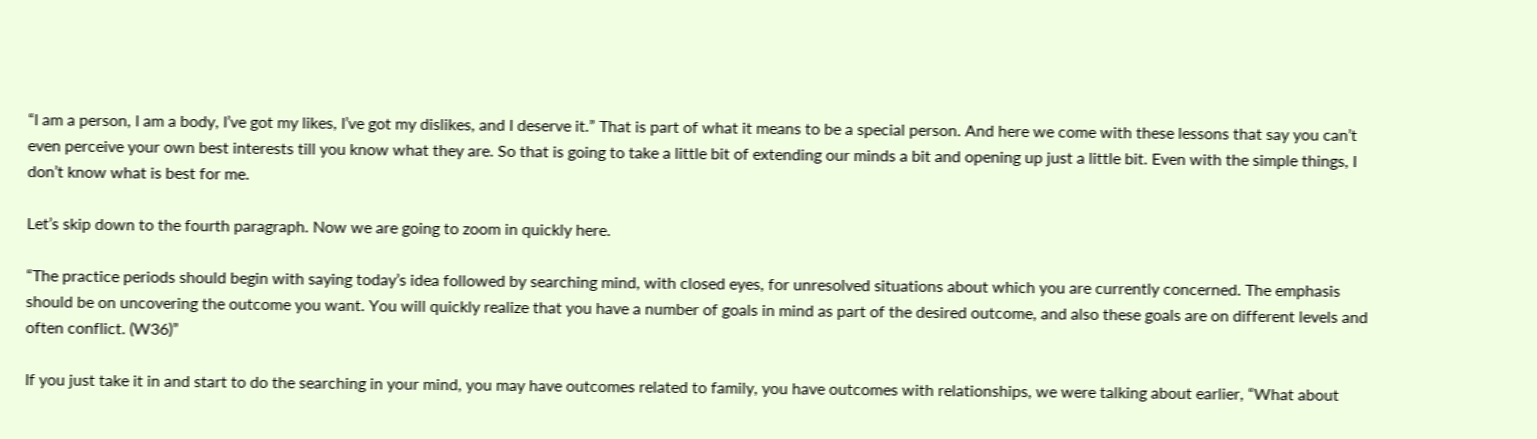“I am a person, I am a body, I’ve got my likes, I’ve got my dislikes, and I deserve it.” That is part of what it means to be a special person. And here we come with these lessons that say you can’t even perceive your own best interests till you know what they are. So that is going to take a little bit of extending our minds a bit and opening up just a little bit. Even with the simple things, I don’t know what is best for me.

Let’s skip down to the fourth paragraph. Now we are going to zoom in quickly here.

“The practice periods should begin with saying today’s idea followed by searching mind, with closed eyes, for unresolved situations about which you are currently concerned. The emphasis should be on uncovering the outcome you want. You will quickly realize that you have a number of goals in mind as part of the desired outcome, and also these goals are on different levels and often conflict. (W36)”

If you just take it in and start to do the searching in your mind, you may have outcomes related to family, you have outcomes with relationships, we were talking about earlier, “What about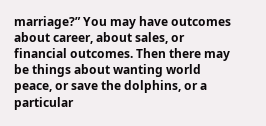marriage?” You may have outcomes about career, about sales, or financial outcomes. Then there may be things about wanting world peace, or save the dolphins, or a particular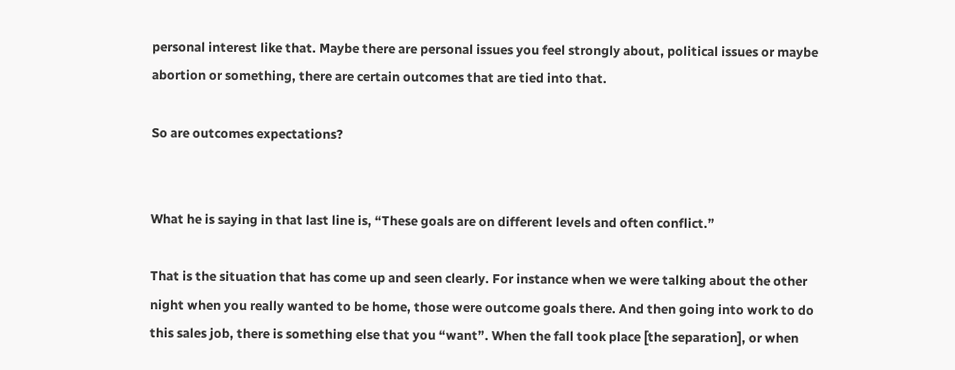personal interest like that. Maybe there are personal issues you feel strongly about, political issues or maybe abortion or something, there are certain outcomes that are tied into that.

So are outcomes expectations?


What he is saying in that last line is, “These goals are on different levels and often conflict.”

That is the situation that has come up and seen clearly. For instance when we were talking about the other night when you really wanted to be home, those were outcome goals there. And then going into work to do this sales job, there is something else that you “want”. When the fall took place [the separation], or when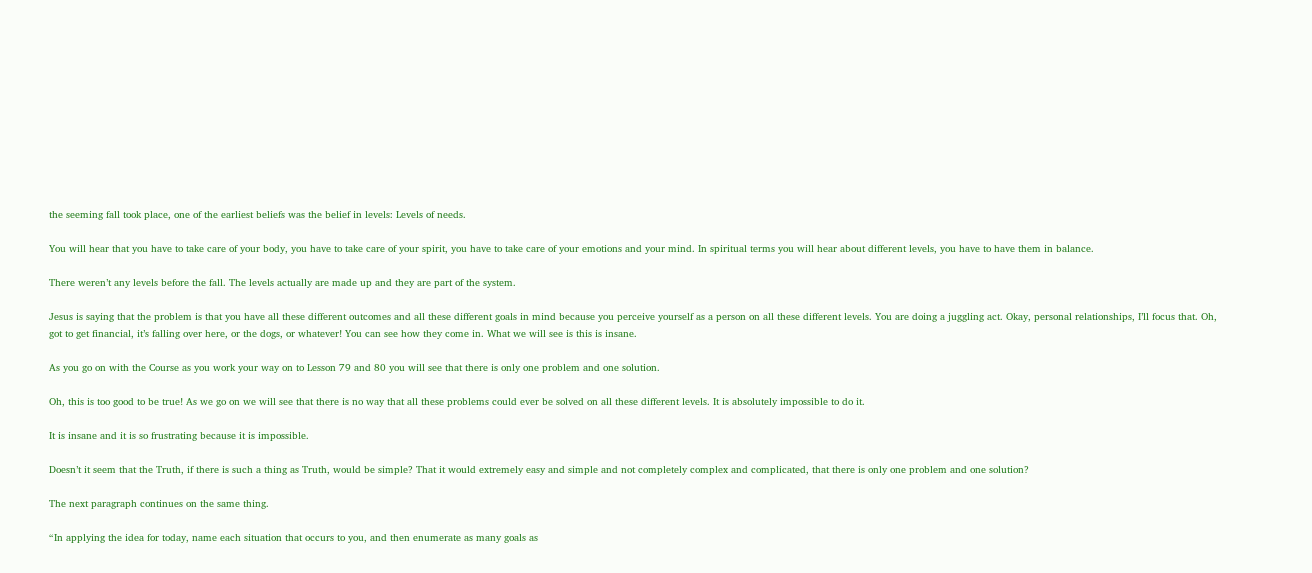the seeming fall took place, one of the earliest beliefs was the belief in levels: Levels of needs.

You will hear that you have to take care of your body, you have to take care of your spirit, you have to take care of your emotions and your mind. In spiritual terms you will hear about different levels, you have to have them in balance.

There weren’t any levels before the fall. The levels actually are made up and they are part of the system.

Jesus is saying that the problem is that you have all these different outcomes and all these different goals in mind because you perceive yourself as a person on all these different levels. You are doing a juggling act. Okay, personal relationships, I’ll focus that. Oh, got to get financial, it’s falling over here, or the dogs, or whatever! You can see how they come in. What we will see is this is insane.

As you go on with the Course as you work your way on to Lesson 79 and 80 you will see that there is only one problem and one solution.

Oh, this is too good to be true! As we go on we will see that there is no way that all these problems could ever be solved on all these different levels. It is absolutely impossible to do it.

It is insane and it is so frustrating because it is impossible.

Doesn’t it seem that the Truth, if there is such a thing as Truth, would be simple? That it would extremely easy and simple and not completely complex and complicated, that there is only one problem and one solution?

The next paragraph continues on the same thing.

“In applying the idea for today, name each situation that occurs to you, and then enumerate as many goals as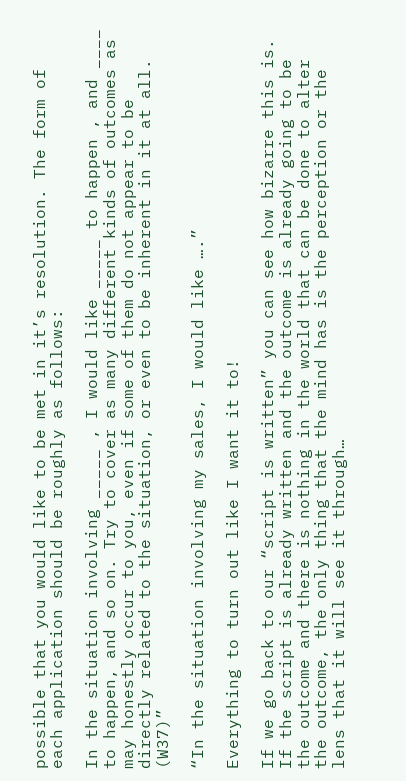possible that you would like to be met in it’s resolution. The form of each application should be roughly as follows:

In the situation involving _____ , I would like _____ to happen , and ____ to happen, and so on. Try to cover as many different kinds of outcomes as may honestly occur to you, even if some of them do not appear to be directly related to the situation, or even to be inherent in it at all. (W37)”

“In the situation involving my sales, I would like ….”

Everything to turn out like I want it to!

If we go back to our “script is written” you can see how bizarre this is. If the script is already written and the outcome is already going to be the outcome and there is nothing in the world that can be done to alter the outcome, the only thing that the mind has is the perception or the lens that it will see it through…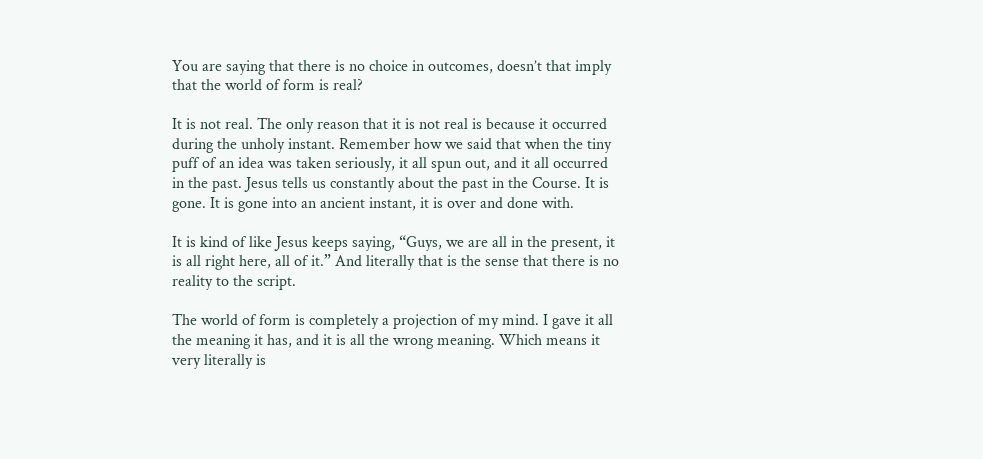You are saying that there is no choice in outcomes, doesn’t that imply that the world of form is real?

It is not real. The only reason that it is not real is because it occurred during the unholy instant. Remember how we said that when the tiny puff of an idea was taken seriously, it all spun out, and it all occurred in the past. Jesus tells us constantly about the past in the Course. It is gone. It is gone into an ancient instant, it is over and done with.

It is kind of like Jesus keeps saying, “Guys, we are all in the present, it is all right here, all of it.” And literally that is the sense that there is no reality to the script.

The world of form is completely a projection of my mind. I gave it all the meaning it has, and it is all the wrong meaning. Which means it very literally is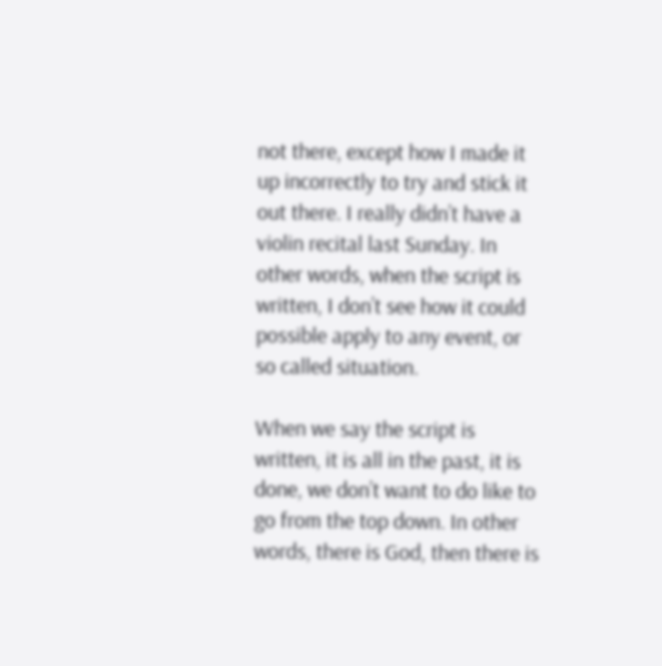not there, except how I made it up incorrectly to try and stick it out there. I really didn’t have a violin recital last Sunday. In other words, when the script is written, I don’t see how it could possible apply to any event, or so called situation.

When we say the script is written, it is all in the past, it is done, we don’t want to do like to go from the top down. In other words, there is God, then there is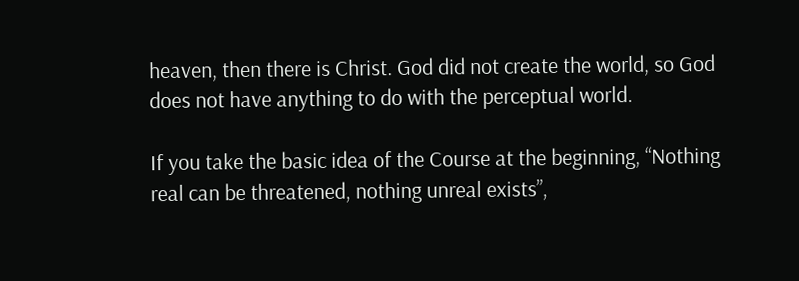heaven, then there is Christ. God did not create the world, so God does not have anything to do with the perceptual world.

If you take the basic idea of the Course at the beginning, “Nothing real can be threatened, nothing unreal exists”,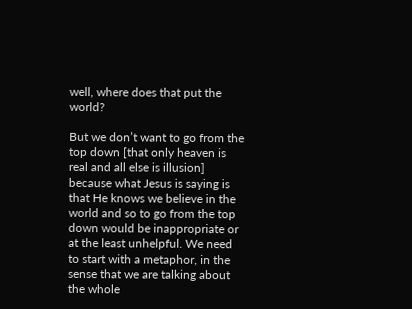well, where does that put the world?

But we don’t want to go from the top down [that only heaven is real and all else is illusion] because what Jesus is saying is that He knows we believe in the world and so to go from the top down would be inappropriate or at the least unhelpful. We need to start with a metaphor, in the sense that we are talking about the whole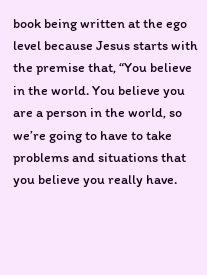book being written at the ego level because Jesus starts with the premise that, “You believe in the world. You believe you are a person in the world, so we’re going to have to take problems and situations that you believe you really have.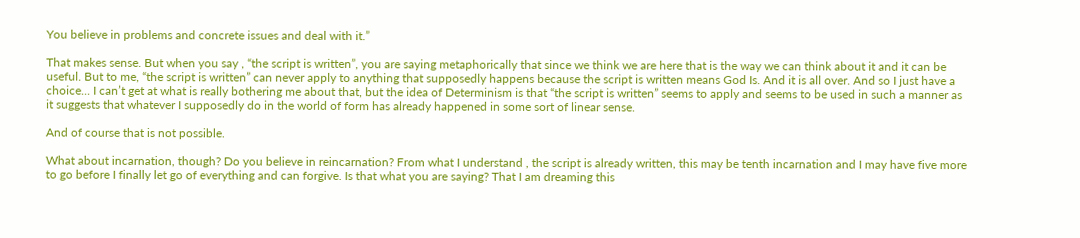You believe in problems and concrete issues and deal with it.”

That makes sense. But when you say , “the script is written”, you are saying metaphorically that since we think we are here that is the way we can think about it and it can be useful. But to me, “the script is written” can never apply to anything that supposedly happens because the script is written means God Is. And it is all over. And so I just have a choice... I can’t get at what is really bothering me about that, but the idea of Determinism is that “the script is written” seems to apply and seems to be used in such a manner as it suggests that whatever I supposedly do in the world of form has already happened in some sort of linear sense.

And of course that is not possible.

What about incarnation, though? Do you believe in reincarnation? From what I understand , the script is already written, this may be tenth incarnation and I may have five more to go before I finally let go of everything and can forgive. Is that what you are saying? That I am dreaming this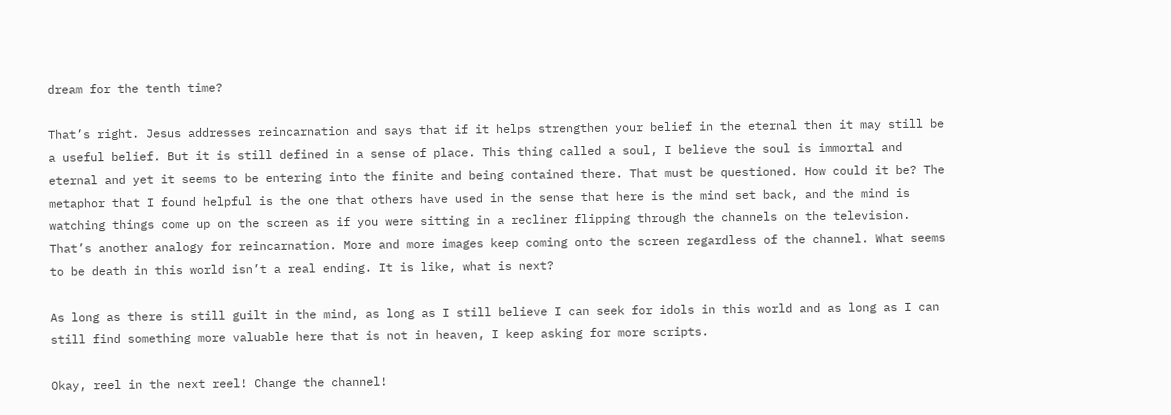dream for the tenth time?

That’s right. Jesus addresses reincarnation and says that if it helps strengthen your belief in the eternal then it may still be a useful belief. But it is still defined in a sense of place. This thing called a soul, I believe the soul is immortal and eternal and yet it seems to be entering into the finite and being contained there. That must be questioned. How could it be? The metaphor that I found helpful is the one that others have used in the sense that here is the mind set back, and the mind is watching things come up on the screen as if you were sitting in a recliner flipping through the channels on the television. That’s another analogy for reincarnation. More and more images keep coming onto the screen regardless of the channel. What seems to be death in this world isn’t a real ending. It is like, what is next?

As long as there is still guilt in the mind, as long as I still believe I can seek for idols in this world and as long as I can still find something more valuable here that is not in heaven, I keep asking for more scripts.

Okay, reel in the next reel! Change the channel!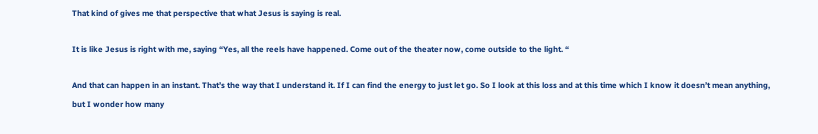That kind of gives me that perspective that what Jesus is saying is real.

It is like Jesus is right with me, saying “Yes, all the reels have happened. Come out of the theater now, come outside to the light. “

And that can happen in an instant. That’s the way that I understand it. If I can find the energy to just let go. So I look at this loss and at this time which I know it doesn’t mean anything, but I wonder how many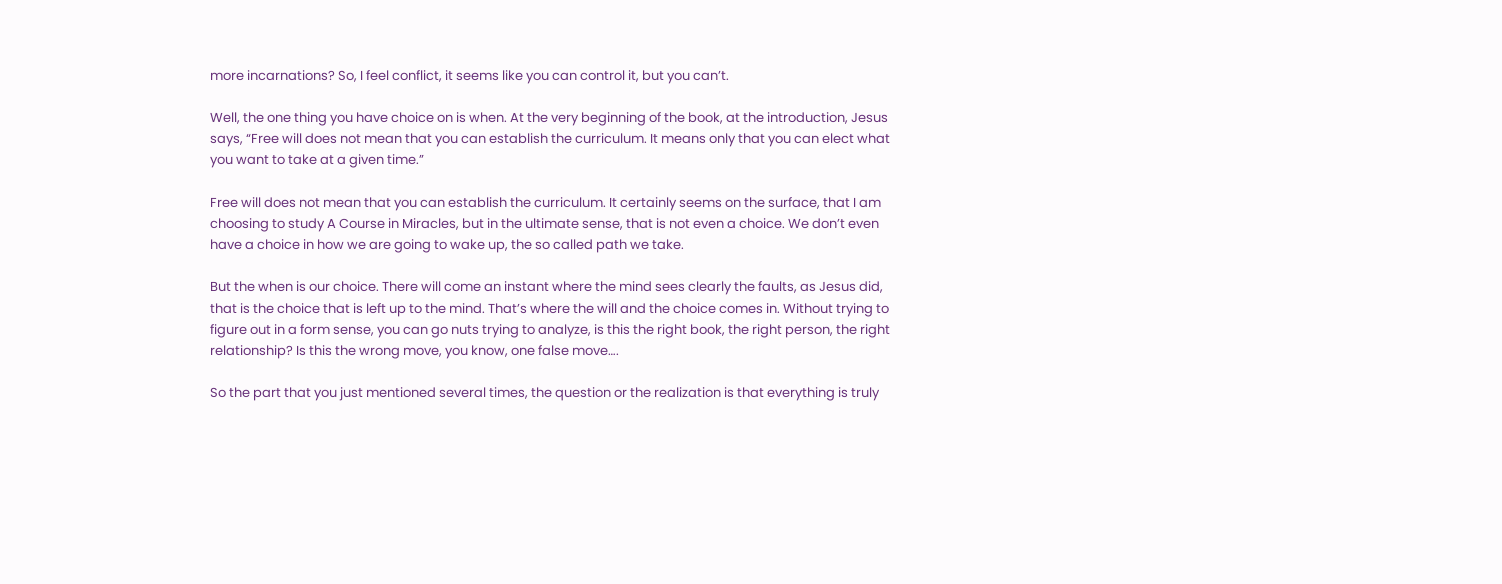more incarnations? So, I feel conflict, it seems like you can control it, but you can’t.

Well, the one thing you have choice on is when. At the very beginning of the book, at the introduction, Jesus says, “Free will does not mean that you can establish the curriculum. It means only that you can elect what you want to take at a given time.”

Free will does not mean that you can establish the curriculum. It certainly seems on the surface, that I am choosing to study A Course in Miracles, but in the ultimate sense, that is not even a choice. We don’t even have a choice in how we are going to wake up, the so called path we take.

But the when is our choice. There will come an instant where the mind sees clearly the faults, as Jesus did, that is the choice that is left up to the mind. That’s where the will and the choice comes in. Without trying to figure out in a form sense, you can go nuts trying to analyze, is this the right book, the right person, the right relationship? Is this the wrong move, you know, one false move….

So the part that you just mentioned several times, the question or the realization is that everything is truly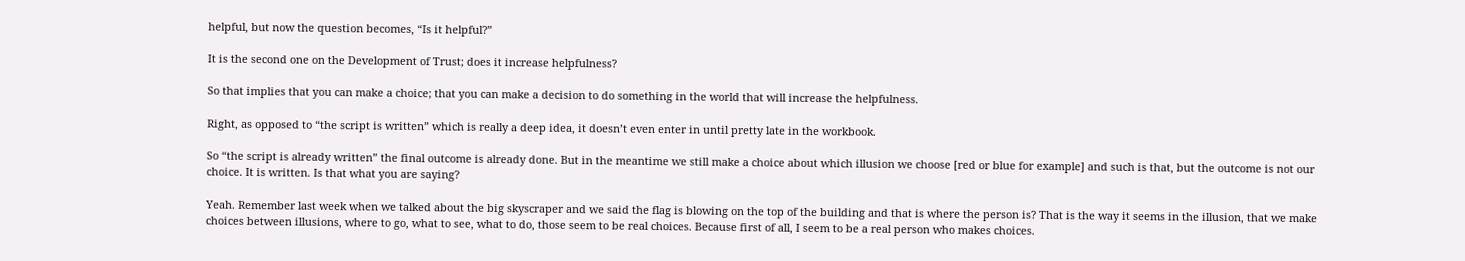helpful, but now the question becomes, “Is it helpful?”

It is the second one on the Development of Trust; does it increase helpfulness?

So that implies that you can make a choice; that you can make a decision to do something in the world that will increase the helpfulness.

Right, as opposed to “the script is written” which is really a deep idea, it doesn’t even enter in until pretty late in the workbook.

So “the script is already written” the final outcome is already done. But in the meantime we still make a choice about which illusion we choose [red or blue for example] and such is that, but the outcome is not our choice. It is written. Is that what you are saying?

Yeah. Remember last week when we talked about the big skyscraper and we said the flag is blowing on the top of the building and that is where the person is? That is the way it seems in the illusion, that we make choices between illusions, where to go, what to see, what to do, those seem to be real choices. Because first of all, I seem to be a real person who makes choices.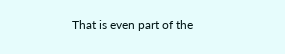That is even part of the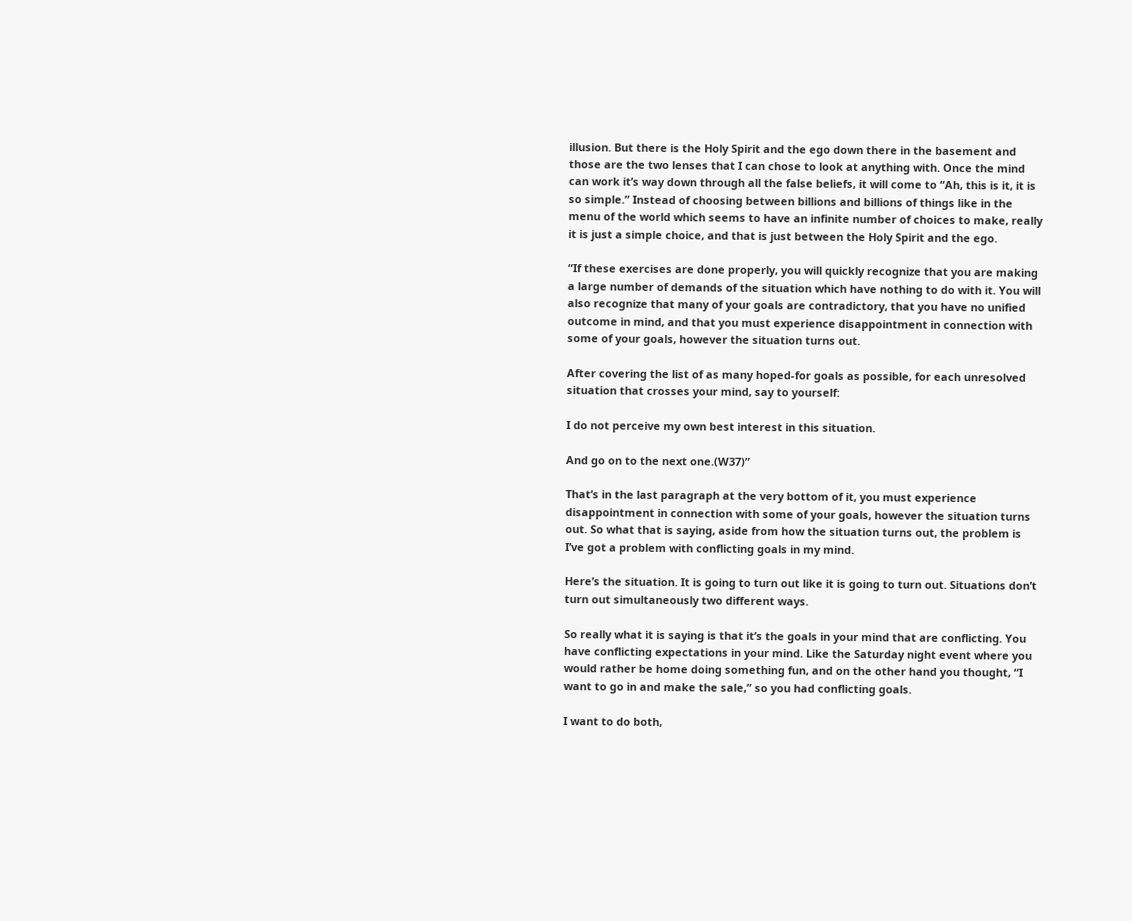illusion. But there is the Holy Spirit and the ego down there in the basement and those are the two lenses that I can chose to look at anything with. Once the mind can work it’s way down through all the false beliefs, it will come to “Ah, this is it, it is so simple.” Instead of choosing between billions and billions of things like in the menu of the world which seems to have an infinite number of choices to make, really it is just a simple choice, and that is just between the Holy Spirit and the ego.

“If these exercises are done properly, you will quickly recognize that you are making a large number of demands of the situation which have nothing to do with it. You will also recognize that many of your goals are contradictory, that you have no unified outcome in mind, and that you must experience disappointment in connection with some of your goals, however the situation turns out.

After covering the list of as many hoped-for goals as possible, for each unresolved situation that crosses your mind, say to yourself:

I do not perceive my own best interest in this situation.

And go on to the next one.(W37)”

That’s in the last paragraph at the very bottom of it, you must experience disappointment in connection with some of your goals, however the situation turns out. So what that is saying, aside from how the situation turns out, the problem is I’ve got a problem with conflicting goals in my mind.

Here’s the situation. It is going to turn out like it is going to turn out. Situations don’t turn out simultaneously two different ways.

So really what it is saying is that it’s the goals in your mind that are conflicting. You have conflicting expectations in your mind. Like the Saturday night event where you would rather be home doing something fun, and on the other hand you thought, “I want to go in and make the sale,” so you had conflicting goals.

I want to do both,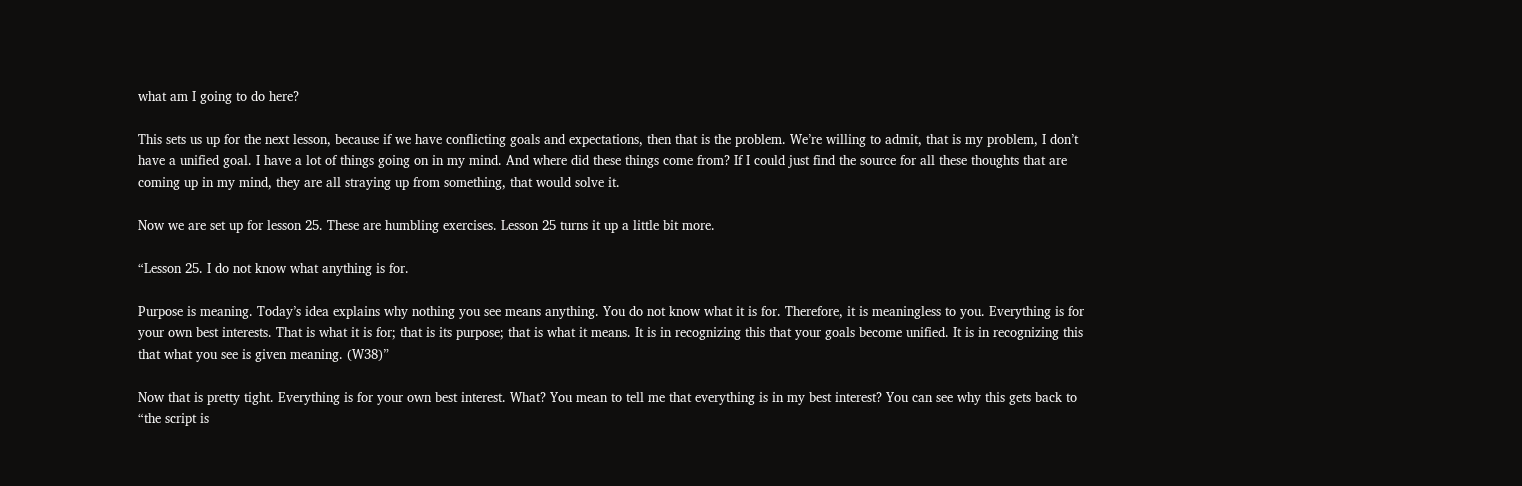what am I going to do here?

This sets us up for the next lesson, because if we have conflicting goals and expectations, then that is the problem. We’re willing to admit, that is my problem, I don’t have a unified goal. I have a lot of things going on in my mind. And where did these things come from? If I could just find the source for all these thoughts that are coming up in my mind, they are all straying up from something, that would solve it.

Now we are set up for lesson 25. These are humbling exercises. Lesson 25 turns it up a little bit more.

“Lesson 25. I do not know what anything is for.

Purpose is meaning. Today’s idea explains why nothing you see means anything. You do not know what it is for. Therefore, it is meaningless to you. Everything is for your own best interests. That is what it is for; that is its purpose; that is what it means. It is in recognizing this that your goals become unified. It is in recognizing this that what you see is given meaning. (W38)”

Now that is pretty tight. Everything is for your own best interest. What? You mean to tell me that everything is in my best interest? You can see why this gets back to “the script is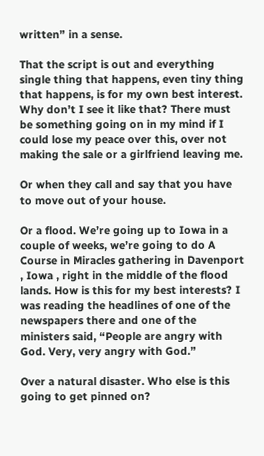written” in a sense.

That the script is out and everything single thing that happens, even tiny thing that happens, is for my own best interest. Why don’t I see it like that? There must be something going on in my mind if I could lose my peace over this, over not making the sale or a girlfriend leaving me.

Or when they call and say that you have to move out of your house.

Or a flood. We’re going up to Iowa in a couple of weeks, we’re going to do A Course in Miracles gathering in Davenport , Iowa , right in the middle of the flood lands. How is this for my best interests? I was reading the headlines of one of the newspapers there and one of the ministers said, “People are angry with God. Very, very angry with God.”

Over a natural disaster. Who else is this going to get pinned on?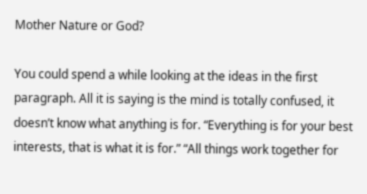Mother Nature or God?

You could spend a while looking at the ideas in the first paragraph. All it is saying is the mind is totally confused, it doesn’t know what anything is for. “Everything is for your best interests, that is what it is for.” “All things work together for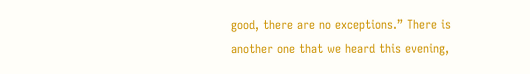good, there are no exceptions.” There is another one that we heard this evening,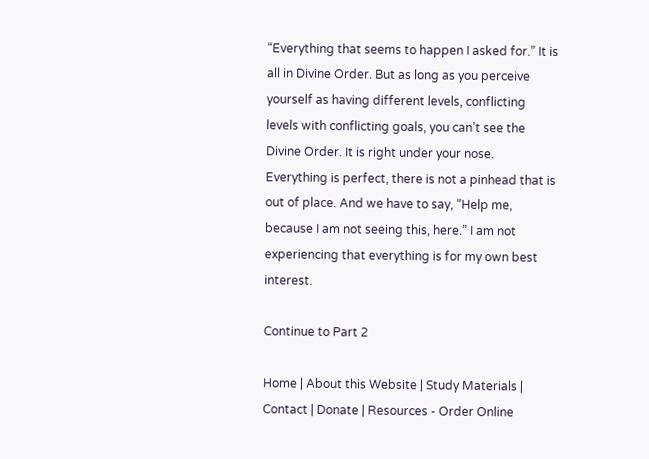“Everything that seems to happen I asked for.” It is all in Divine Order. But as long as you perceive yourself as having different levels, conflicting levels with conflicting goals, you can’t see the Divine Order. It is right under your nose. Everything is perfect, there is not a pinhead that is out of place. And we have to say, “Help me, because I am not seeing this, here.” I am not experiencing that everything is for my own best interest.

Continue to Part 2

Home | About this Website | Study Materials | Contact | Donate | Resources - Order Online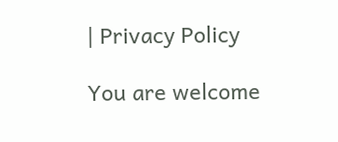| Privacy Policy

You are welcome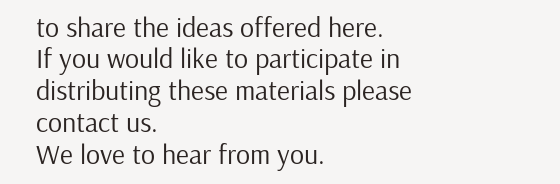to share the ideas offered here.
If you would like to participate in distributing these materials please contact us.
We love to hear from you.